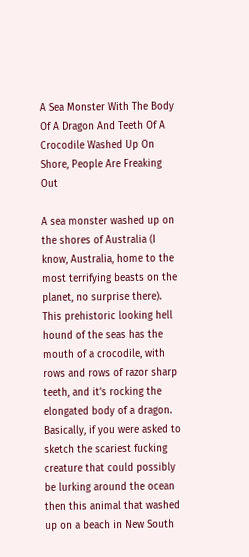A Sea Monster With The Body Of A Dragon And Teeth Of A Crocodile Washed Up On Shore, People Are Freaking Out

A sea monster washed up on the shores of Australia (I know, Australia, home to the most terrifying beasts on the planet, no surprise there). This prehistoric looking hell hound of the seas has the mouth of a crocodile, with rows and rows of razor sharp teeth, and it’s rocking the elongated body of a dragon. Basically, if you were asked to sketch the scariest fucking creature that could possibly be lurking around the ocean then this animal that washed up on a beach in New South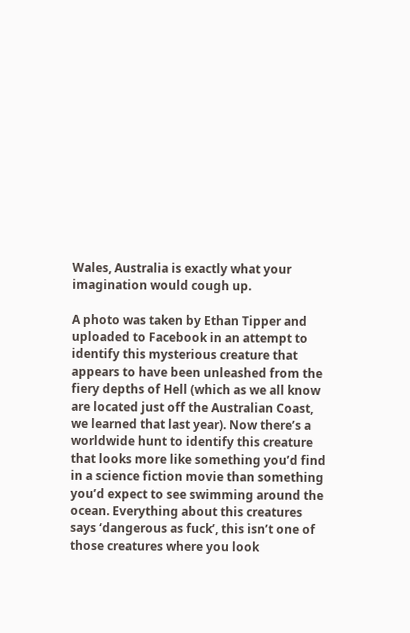Wales, Australia is exactly what your imagination would cough up.

A photo was taken by Ethan Tipper and uploaded to Facebook in an attempt to identify this mysterious creature that appears to have been unleashed from the fiery depths of Hell (which as we all know are located just off the Australian Coast, we learned that last year). Now there’s a worldwide hunt to identify this creature that looks more like something you’d find in a science fiction movie than something you’d expect to see swimming around the ocean. Everything about this creatures says ‘dangerous as fuck’, this isn’t one of those creatures where you look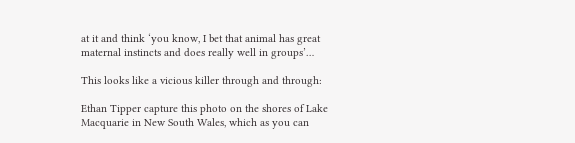at it and think ‘you know, I bet that animal has great maternal instincts and does really well in groups’…

This looks like a vicious killer through and through:

Ethan Tipper capture this photo on the shores of Lake Macquarie in New South Wales, which as you can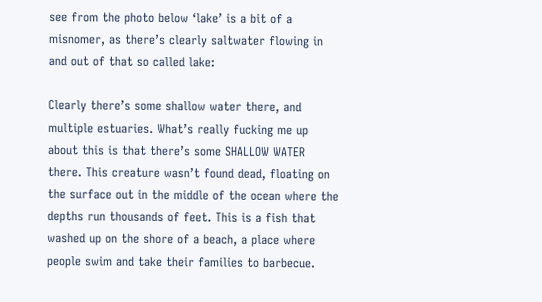see from the photo below ‘lake’ is a bit of a misnomer, as there’s clearly saltwater flowing in and out of that so called lake:

Clearly there’s some shallow water there, and multiple estuaries. What’s really fucking me up about this is that there’s some SHALLOW WATER there. This creature wasn’t found dead, floating on the surface out in the middle of the ocean where the depths run thousands of feet. This is a fish that washed up on the shore of a beach, a place where people swim and take their families to barbecue.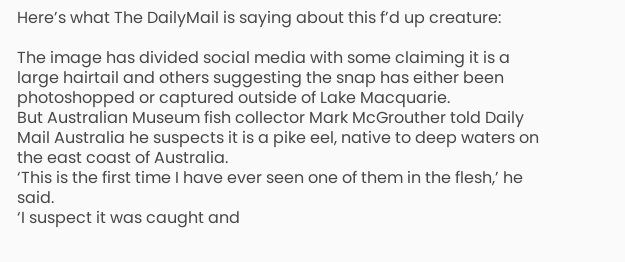Here’s what The DailyMail is saying about this f’d up creature:

The image has divided social media with some claiming it is a large hairtail and others suggesting the snap has either been photoshopped or captured outside of Lake Macquarie.
But Australian Museum fish collector Mark McGrouther told Daily Mail Australia he suspects it is a pike eel, native to deep waters on the east coast of Australia.
‘This is the first time I have ever seen one of them in the flesh,’ he said.
‘I suspect it was caught and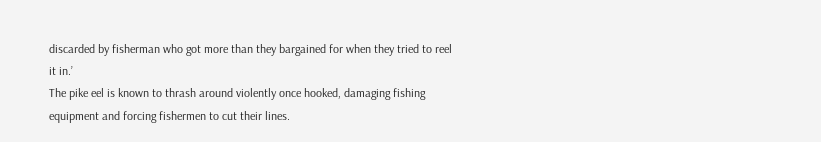discarded by fisherman who got more than they bargained for when they tried to reel it in.’
The pike eel is known to thrash around violently once hooked, damaging fishing equipment and forcing fishermen to cut their lines.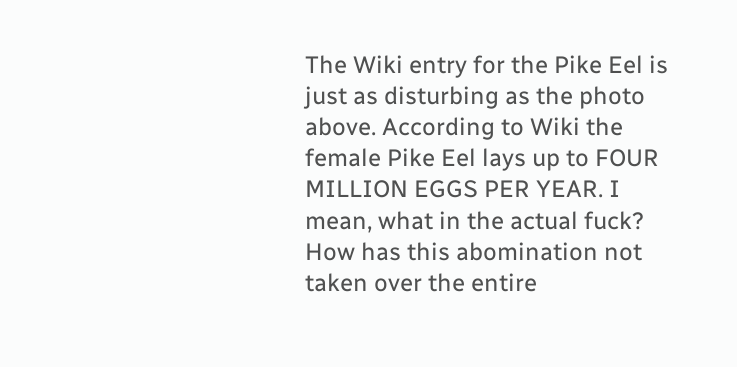The Wiki entry for the Pike Eel is just as disturbing as the photo above. According to Wiki the female Pike Eel lays up to FOUR MILLION EGGS PER YEAR. I mean, what in the actual fuck? How has this abomination not taken over the entire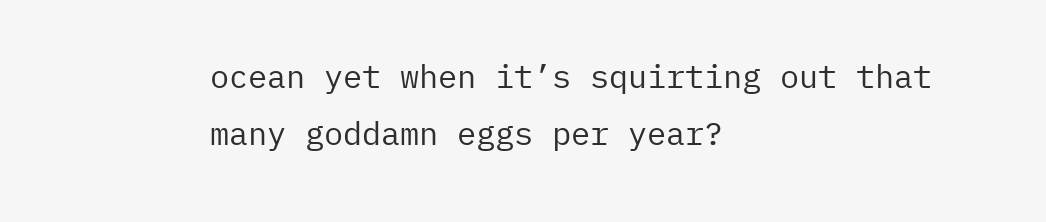ocean yet when it’s squirting out that many goddamn eggs per year?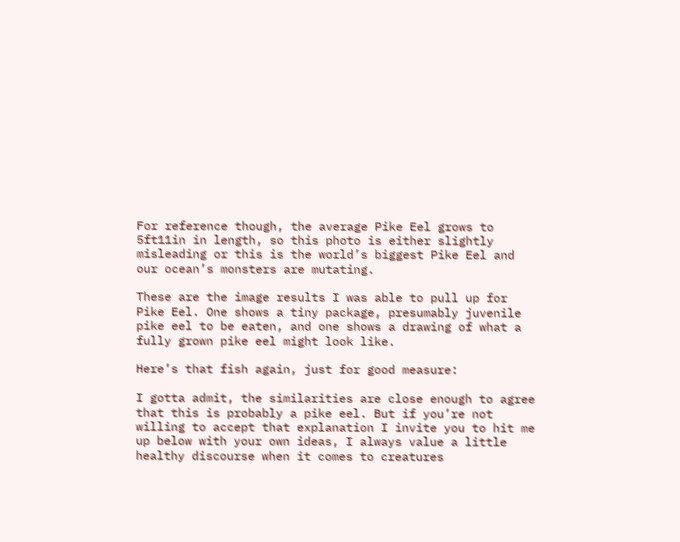For reference though, the average Pike Eel grows to 5ft11in in length, so this photo is either slightly misleading or this is the world’s biggest Pike Eel and our ocean’s monsters are mutating.

These are the image results I was able to pull up for Pike Eel. One shows a tiny package, presumably juvenile pike eel to be eaten, and one shows a drawing of what a fully grown pike eel might look like.

Here’s that fish again, just for good measure:

I gotta admit, the similarities are close enough to agree that this is probably a pike eel. But if you’re not willing to accept that explanation I invite you to hit me up below with your own ideas, I always value a little healthy discourse when it comes to creatures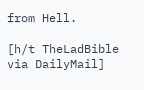from Hell.

[h/t TheLadBible via DailyMail]